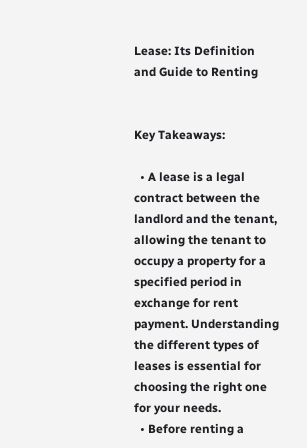Lease: Its Definition and Guide to Renting


Key Takeaways:

  • A lease is a legal contract between the landlord and the tenant, allowing the tenant to occupy a property for a specified period in exchange for rent payment. Understanding the different types of leases is essential for choosing the right one for your needs.
  • Before renting a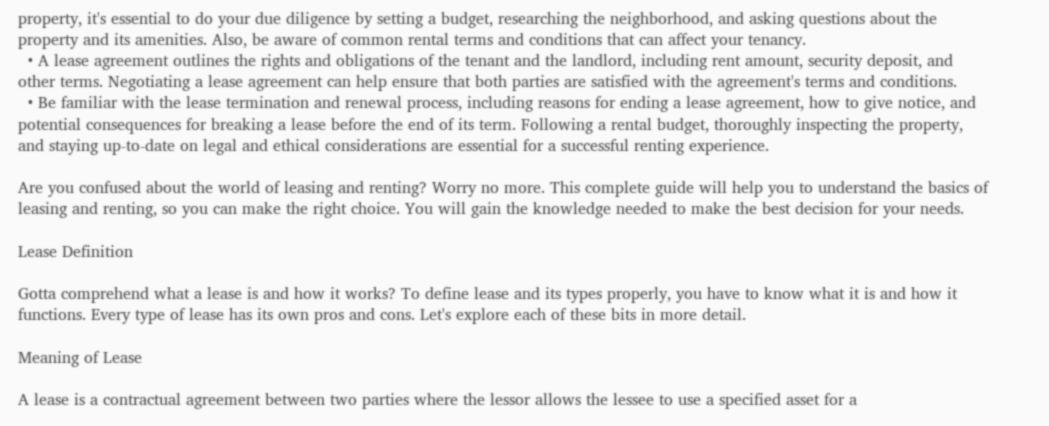property, it's essential to do your due diligence by setting a budget, researching the neighborhood, and asking questions about the property and its amenities. Also, be aware of common rental terms and conditions that can affect your tenancy.
  • A lease agreement outlines the rights and obligations of the tenant and the landlord, including rent amount, security deposit, and other terms. Negotiating a lease agreement can help ensure that both parties are satisfied with the agreement's terms and conditions.
  • Be familiar with the lease termination and renewal process, including reasons for ending a lease agreement, how to give notice, and potential consequences for breaking a lease before the end of its term. Following a rental budget, thoroughly inspecting the property, and staying up-to-date on legal and ethical considerations are essential for a successful renting experience.

Are you confused about the world of leasing and renting? Worry no more. This complete guide will help you to understand the basics of leasing and renting, so you can make the right choice. You will gain the knowledge needed to make the best decision for your needs.

Lease Definition

Gotta comprehend what a lease is and how it works? To define lease and its types properly, you have to know what it is and how it functions. Every type of lease has its own pros and cons. Let's explore each of these bits in more detail.

Meaning of Lease

A lease is a contractual agreement between two parties where the lessor allows the lessee to use a specified asset for a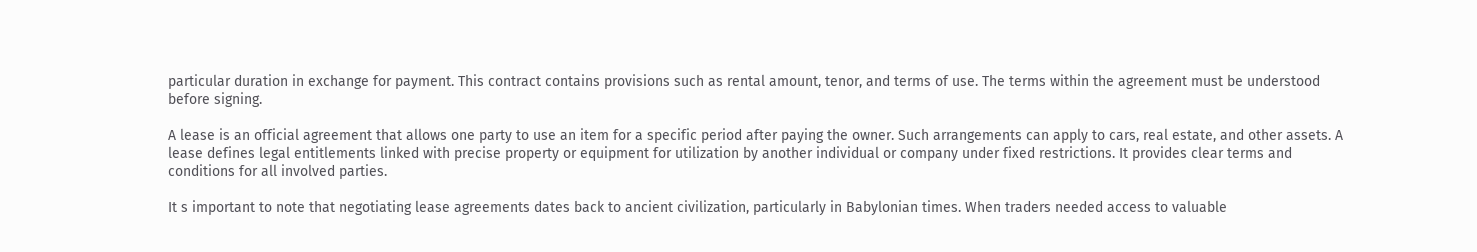particular duration in exchange for payment. This contract contains provisions such as rental amount, tenor, and terms of use. The terms within the agreement must be understood before signing.

A lease is an official agreement that allows one party to use an item for a specific period after paying the owner. Such arrangements can apply to cars, real estate, and other assets. A lease defines legal entitlements linked with precise property or equipment for utilization by another individual or company under fixed restrictions. It provides clear terms and conditions for all involved parties.

It s important to note that negotiating lease agreements dates back to ancient civilization, particularly in Babylonian times. When traders needed access to valuable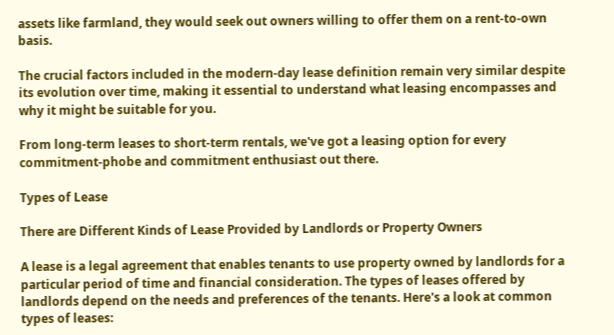assets like farmland, they would seek out owners willing to offer them on a rent-to-own basis.

The crucial factors included in the modern-day lease definition remain very similar despite its evolution over time, making it essential to understand what leasing encompasses and why it might be suitable for you.

From long-term leases to short-term rentals, we've got a leasing option for every commitment-phobe and commitment enthusiast out there.

Types of Lease

There are Different Kinds of Lease Provided by Landlords or Property Owners

A lease is a legal agreement that enables tenants to use property owned by landlords for a particular period of time and financial consideration. The types of leases offered by landlords depend on the needs and preferences of the tenants. Here's a look at common types of leases: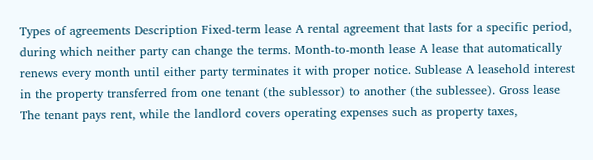Types of agreements Description Fixed-term lease A rental agreement that lasts for a specific period, during which neither party can change the terms. Month-to-month lease A lease that automatically renews every month until either party terminates it with proper notice. Sublease A leasehold interest in the property transferred from one tenant (the sublessor) to another (the sublessee). Gross lease The tenant pays rent, while the landlord covers operating expenses such as property taxes,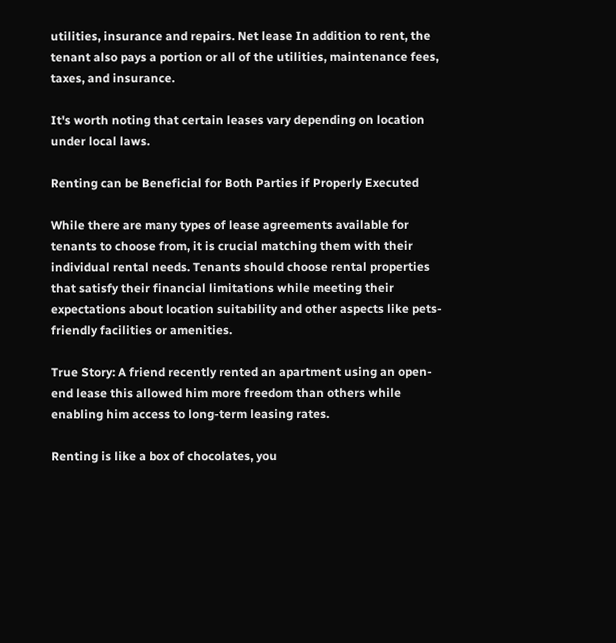utilities, insurance and repairs. Net lease In addition to rent, the tenant also pays a portion or all of the utilities, maintenance fees, taxes, and insurance.

It's worth noting that certain leases vary depending on location under local laws.

Renting can be Beneficial for Both Parties if Properly Executed

While there are many types of lease agreements available for tenants to choose from, it is crucial matching them with their individual rental needs. Tenants should choose rental properties that satisfy their financial limitations while meeting their expectations about location suitability and other aspects like pets-friendly facilities or amenities.

True Story: A friend recently rented an apartment using an open-end lease this allowed him more freedom than others while enabling him access to long-term leasing rates.

Renting is like a box of chocolates, you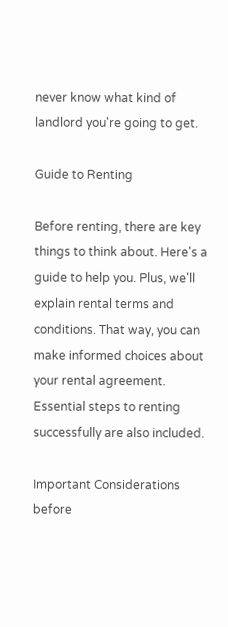never know what kind of landlord you're going to get.

Guide to Renting

Before renting, there are key things to think about. Here's a guide to help you. Plus, we'll explain rental terms and conditions. That way, you can make informed choices about your rental agreement. Essential steps to renting successfully are also included.

Important Considerations before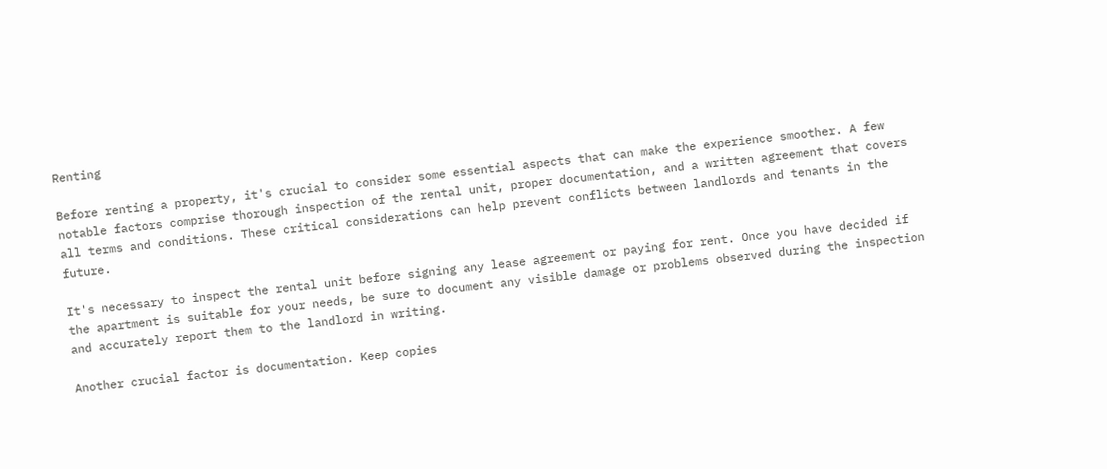Renting

Before renting a property, it's crucial to consider some essential aspects that can make the experience smoother. A few notable factors comprise thorough inspection of the rental unit, proper documentation, and a written agreement that covers all terms and conditions. These critical considerations can help prevent conflicts between landlords and tenants in the future.

It's necessary to inspect the rental unit before signing any lease agreement or paying for rent. Once you have decided if the apartment is suitable for your needs, be sure to document any visible damage or problems observed during the inspection and accurately report them to the landlord in writing.

Another crucial factor is documentation. Keep copies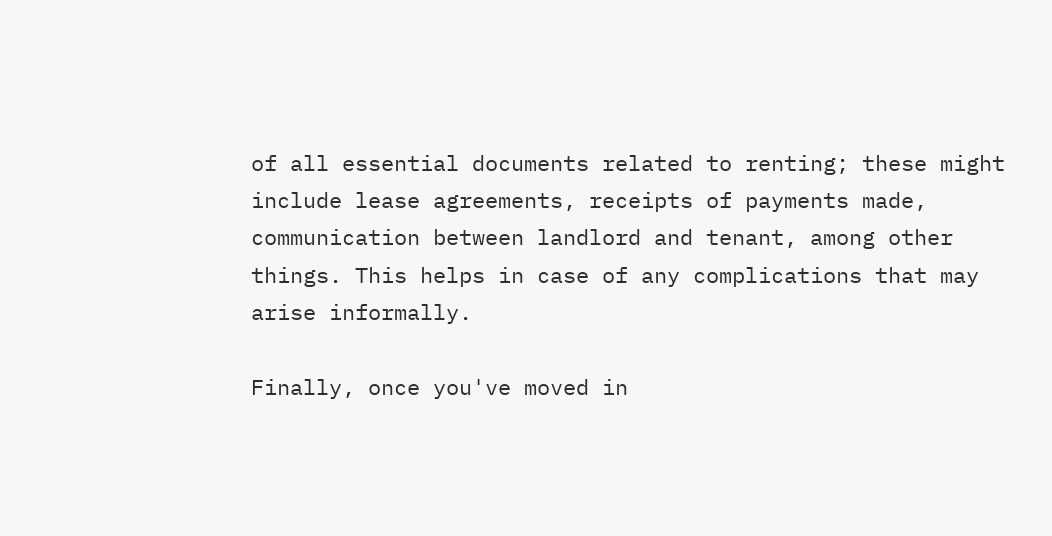of all essential documents related to renting; these might include lease agreements, receipts of payments made, communication between landlord and tenant, among other things. This helps in case of any complications that may arise informally.

Finally, once you've moved in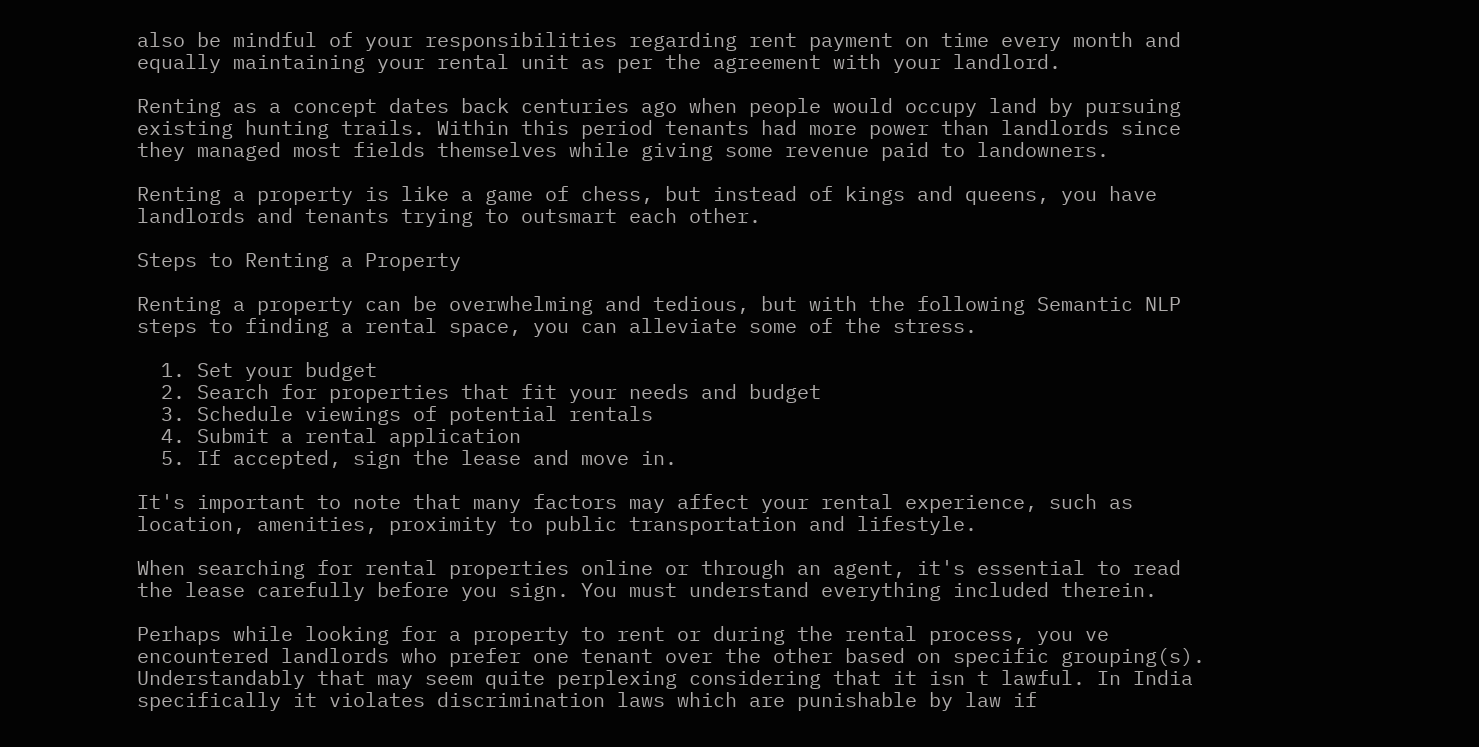also be mindful of your responsibilities regarding rent payment on time every month and equally maintaining your rental unit as per the agreement with your landlord.

Renting as a concept dates back centuries ago when people would occupy land by pursuing existing hunting trails. Within this period tenants had more power than landlords since they managed most fields themselves while giving some revenue paid to landowners.

Renting a property is like a game of chess, but instead of kings and queens, you have landlords and tenants trying to outsmart each other.

Steps to Renting a Property

Renting a property can be overwhelming and tedious, but with the following Semantic NLP steps to finding a rental space, you can alleviate some of the stress.

  1. Set your budget
  2. Search for properties that fit your needs and budget
  3. Schedule viewings of potential rentals
  4. Submit a rental application
  5. If accepted, sign the lease and move in.

It's important to note that many factors may affect your rental experience, such as location, amenities, proximity to public transportation and lifestyle.

When searching for rental properties online or through an agent, it's essential to read the lease carefully before you sign. You must understand everything included therein.

Perhaps while looking for a property to rent or during the rental process, you ve encountered landlords who prefer one tenant over the other based on specific grouping(s). Understandably that may seem quite perplexing considering that it isn t lawful. In India specifically it violates discrimination laws which are punishable by law if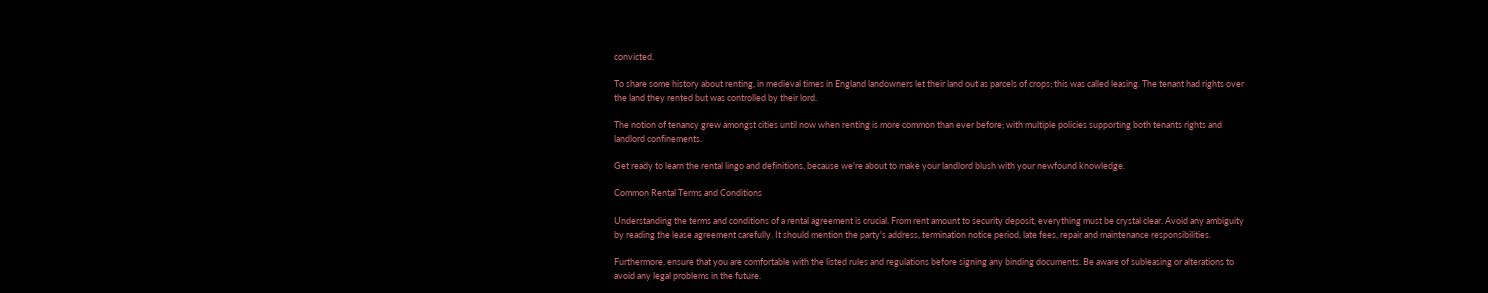convicted.

To share some history about renting, in medieval times in England landowners let their land out as parcels of crops; this was called leasing. The tenant had rights over the land they rented but was controlled by their lord.

The notion of tenancy grew amongst cities until now when renting is more common than ever before; with multiple policies supporting both tenants rights and landlord confinements.

Get ready to learn the rental lingo and definitions, because we're about to make your landlord blush with your newfound knowledge.

Common Rental Terms and Conditions

Understanding the terms and conditions of a rental agreement is crucial. From rent amount to security deposit, everything must be crystal clear. Avoid any ambiguity by reading the lease agreement carefully. It should mention the party's address, termination notice period, late fees, repair and maintenance responsibilities.

Furthermore, ensure that you are comfortable with the listed rules and regulations before signing any binding documents. Be aware of subleasing or alterations to avoid any legal problems in the future.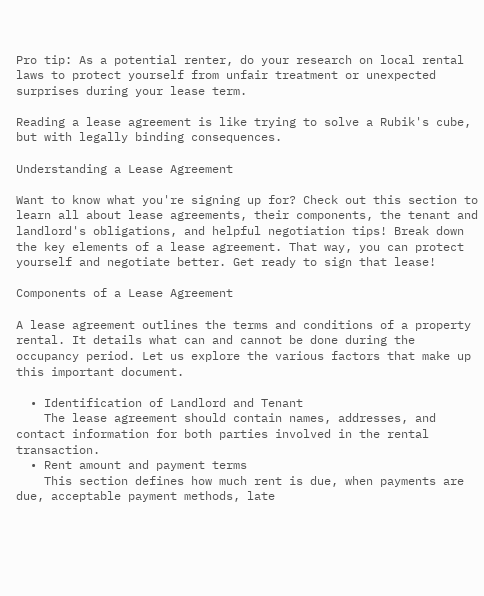Pro tip: As a potential renter, do your research on local rental laws to protect yourself from unfair treatment or unexpected surprises during your lease term.

Reading a lease agreement is like trying to solve a Rubik's cube, but with legally binding consequences.

Understanding a Lease Agreement

Want to know what you're signing up for? Check out this section to learn all about lease agreements, their components, the tenant and landlord's obligations, and helpful negotiation tips! Break down the key elements of a lease agreement. That way, you can protect yourself and negotiate better. Get ready to sign that lease!

Components of a Lease Agreement

A lease agreement outlines the terms and conditions of a property rental. It details what can and cannot be done during the occupancy period. Let us explore the various factors that make up this important document.

  • Identification of Landlord and Tenant
    The lease agreement should contain names, addresses, and contact information for both parties involved in the rental transaction.
  • Rent amount and payment terms
    This section defines how much rent is due, when payments are due, acceptable payment methods, late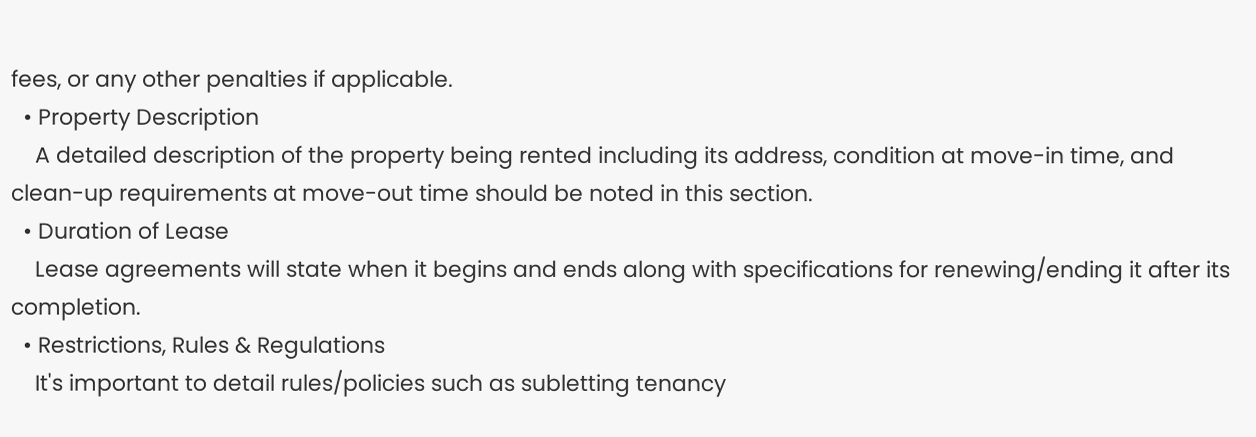fees, or any other penalties if applicable.
  • Property Description
    A detailed description of the property being rented including its address, condition at move-in time, and clean-up requirements at move-out time should be noted in this section.
  • Duration of Lease
    Lease agreements will state when it begins and ends along with specifications for renewing/ending it after its completion.
  • Restrictions, Rules & Regulations
    It's important to detail rules/policies such as subletting tenancy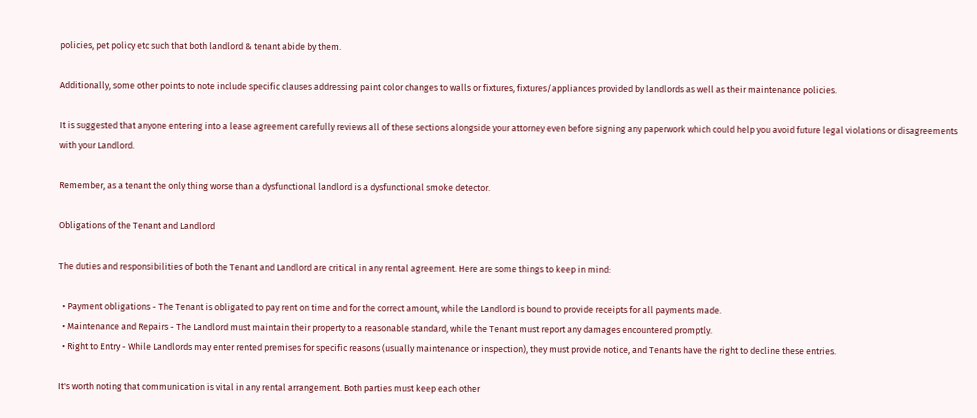policies, pet policy etc such that both landlord & tenant abide by them.

Additionally, some other points to note include specific clauses addressing paint color changes to walls or fixtures, fixtures/appliances provided by landlords as well as their maintenance policies.

It is suggested that anyone entering into a lease agreement carefully reviews all of these sections alongside your attorney even before signing any paperwork which could help you avoid future legal violations or disagreements with your Landlord.

Remember, as a tenant the only thing worse than a dysfunctional landlord is a dysfunctional smoke detector.

Obligations of the Tenant and Landlord

The duties and responsibilities of both the Tenant and Landlord are critical in any rental agreement. Here are some things to keep in mind:

  • Payment obligations - The Tenant is obligated to pay rent on time and for the correct amount, while the Landlord is bound to provide receipts for all payments made.
  • Maintenance and Repairs - The Landlord must maintain their property to a reasonable standard, while the Tenant must report any damages encountered promptly.
  • Right to Entry - While Landlords may enter rented premises for specific reasons (usually maintenance or inspection), they must provide notice, and Tenants have the right to decline these entries.

It's worth noting that communication is vital in any rental arrangement. Both parties must keep each other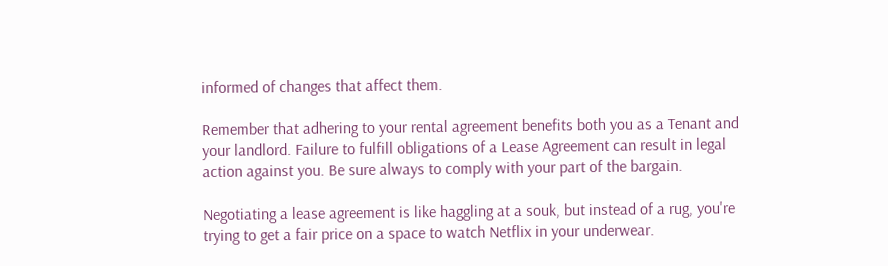informed of changes that affect them.

Remember that adhering to your rental agreement benefits both you as a Tenant and your landlord. Failure to fulfill obligations of a Lease Agreement can result in legal action against you. Be sure always to comply with your part of the bargain.

Negotiating a lease agreement is like haggling at a souk, but instead of a rug, you're trying to get a fair price on a space to watch Netflix in your underwear.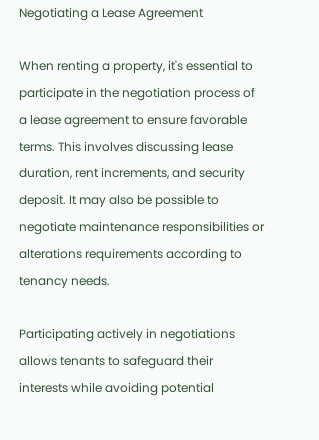Negotiating a Lease Agreement

When renting a property, it's essential to participate in the negotiation process of a lease agreement to ensure favorable terms. This involves discussing lease duration, rent increments, and security deposit. It may also be possible to negotiate maintenance responsibilities or alterations requirements according to tenancy needs.

Participating actively in negotiations allows tenants to safeguard their interests while avoiding potential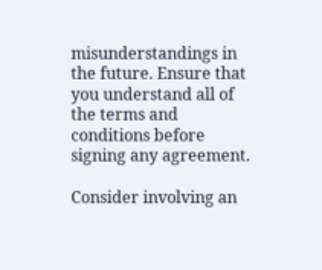misunderstandings in the future. Ensure that you understand all of the terms and conditions before signing any agreement.

Consider involving an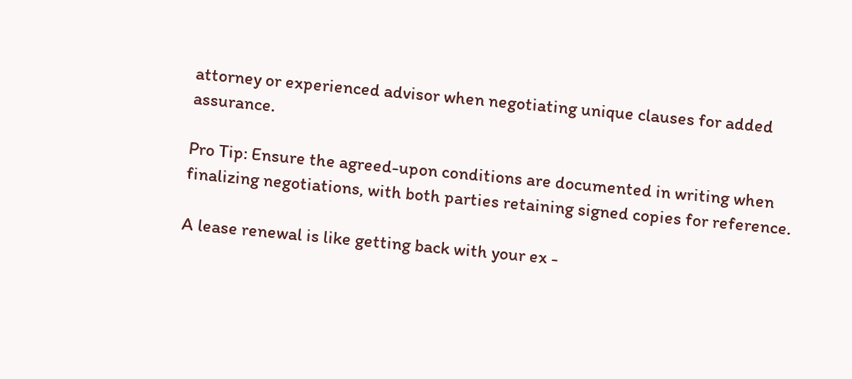attorney or experienced advisor when negotiating unique clauses for added assurance.

Pro Tip: Ensure the agreed-upon conditions are documented in writing when finalizing negotiations, with both parties retaining signed copies for reference.

A lease renewal is like getting back with your ex -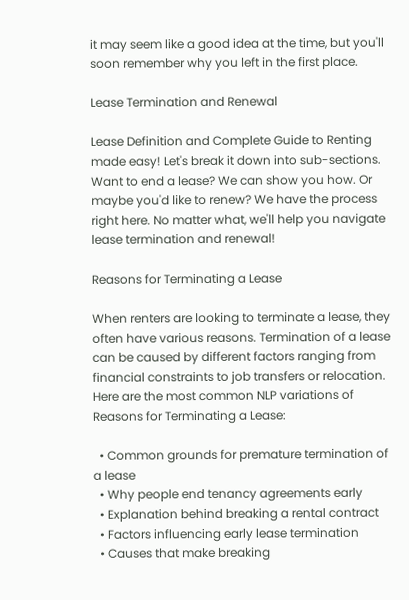it may seem like a good idea at the time, but you'll soon remember why you left in the first place.

Lease Termination and Renewal

Lease Definition and Complete Guide to Renting made easy! Let's break it down into sub-sections. Want to end a lease? We can show you how. Or maybe you'd like to renew? We have the process right here. No matter what, we'll help you navigate lease termination and renewal!

Reasons for Terminating a Lease

When renters are looking to terminate a lease, they often have various reasons. Termination of a lease can be caused by different factors ranging from financial constraints to job transfers or relocation. Here are the most common NLP variations of Reasons for Terminating a Lease:

  • Common grounds for premature termination of a lease
  • Why people end tenancy agreements early
  • Explanation behind breaking a rental contract
  • Factors influencing early lease termination
  • Causes that make breaking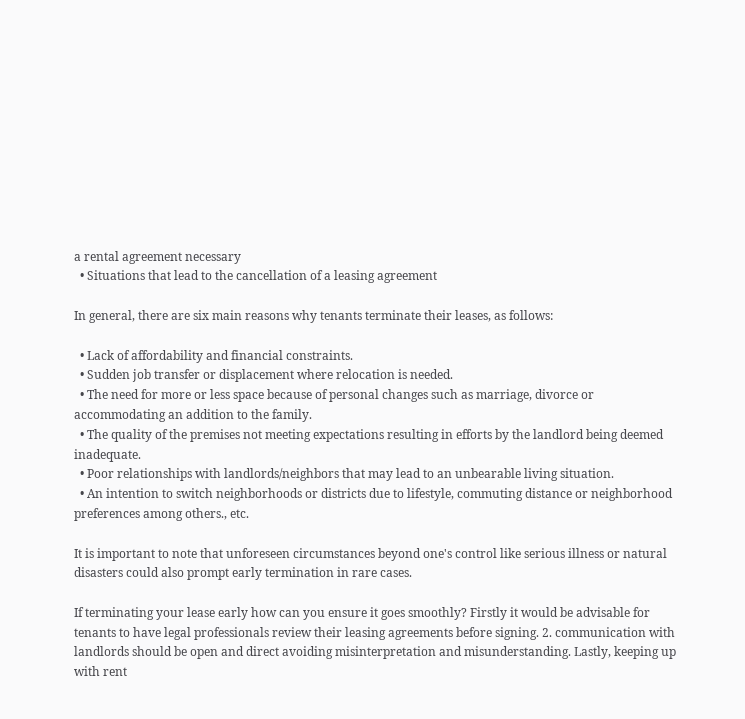a rental agreement necessary
  • Situations that lead to the cancellation of a leasing agreement

In general, there are six main reasons why tenants terminate their leases, as follows:

  • Lack of affordability and financial constraints.
  • Sudden job transfer or displacement where relocation is needed.
  • The need for more or less space because of personal changes such as marriage, divorce or accommodating an addition to the family.
  • The quality of the premises not meeting expectations resulting in efforts by the landlord being deemed inadequate.
  • Poor relationships with landlords/neighbors that may lead to an unbearable living situation.
  • An intention to switch neighborhoods or districts due to lifestyle, commuting distance or neighborhood preferences among others., etc.

It is important to note that unforeseen circumstances beyond one's control like serious illness or natural disasters could also prompt early termination in rare cases.

If terminating your lease early how can you ensure it goes smoothly? Firstly it would be advisable for tenants to have legal professionals review their leasing agreements before signing. 2. communication with landlords should be open and direct avoiding misinterpretation and misunderstanding. Lastly, keeping up with rent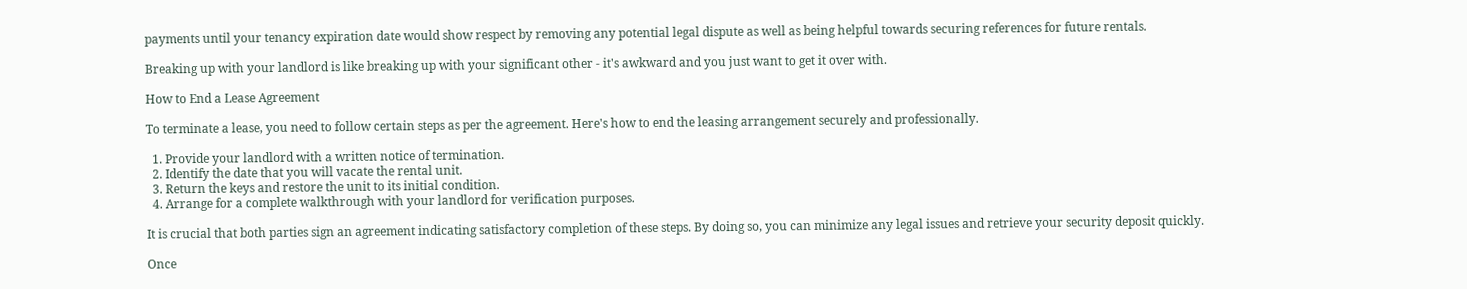payments until your tenancy expiration date would show respect by removing any potential legal dispute as well as being helpful towards securing references for future rentals.

Breaking up with your landlord is like breaking up with your significant other - it's awkward and you just want to get it over with.

How to End a Lease Agreement

To terminate a lease, you need to follow certain steps as per the agreement. Here's how to end the leasing arrangement securely and professionally.

  1. Provide your landlord with a written notice of termination.
  2. Identify the date that you will vacate the rental unit.
  3. Return the keys and restore the unit to its initial condition.
  4. Arrange for a complete walkthrough with your landlord for verification purposes.

It is crucial that both parties sign an agreement indicating satisfactory completion of these steps. By doing so, you can minimize any legal issues and retrieve your security deposit quickly.

Once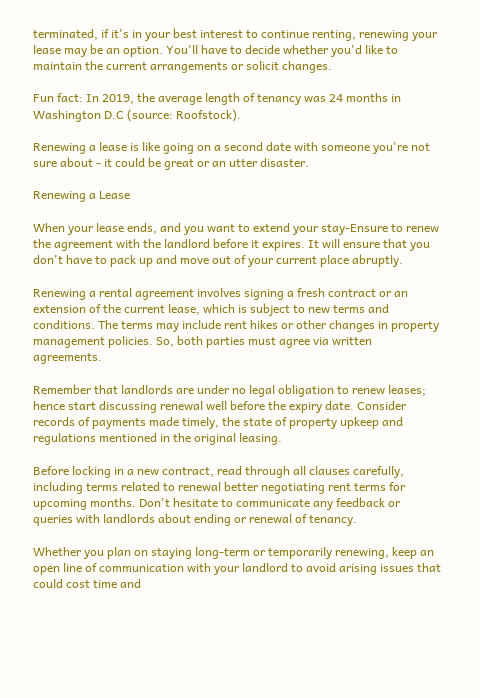terminated, if it's in your best interest to continue renting, renewing your lease may be an option. You'll have to decide whether you'd like to maintain the current arrangements or solicit changes.

Fun fact: In 2019, the average length of tenancy was 24 months in Washington D.C (source: Roofstock).

Renewing a lease is like going on a second date with someone you're not sure about - it could be great or an utter disaster.

Renewing a Lease

When your lease ends, and you want to extend your stay-Ensure to renew the agreement with the landlord before it expires. It will ensure that you don't have to pack up and move out of your current place abruptly.

Renewing a rental agreement involves signing a fresh contract or an extension of the current lease, which is subject to new terms and conditions. The terms may include rent hikes or other changes in property management policies. So, both parties must agree via written agreements.

Remember that landlords are under no legal obligation to renew leases; hence start discussing renewal well before the expiry date. Consider records of payments made timely, the state of property upkeep and regulations mentioned in the original leasing.

Before locking in a new contract, read through all clauses carefully, including terms related to renewal better negotiating rent terms for upcoming months. Don't hesitate to communicate any feedback or queries with landlords about ending or renewal of tenancy.

Whether you plan on staying long-term or temporarily renewing, keep an open line of communication with your landlord to avoid arising issues that could cost time and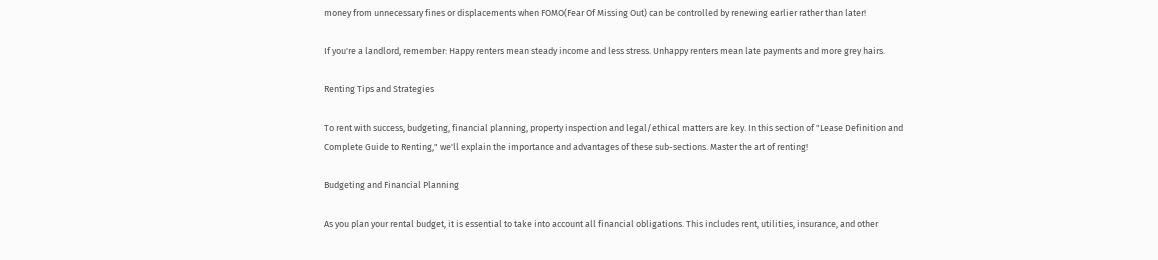money from unnecessary fines or displacements when FOMO(Fear Of Missing Out) can be controlled by renewing earlier rather than later!

If you're a landlord, remember: Happy renters mean steady income and less stress. Unhappy renters mean late payments and more grey hairs.

Renting Tips and Strategies

To rent with success, budgeting, financial planning, property inspection and legal/ethical matters are key. In this section of "Lease Definition and Complete Guide to Renting," we'll explain the importance and advantages of these sub-sections. Master the art of renting!

Budgeting and Financial Planning

As you plan your rental budget, it is essential to take into account all financial obligations. This includes rent, utilities, insurance, and other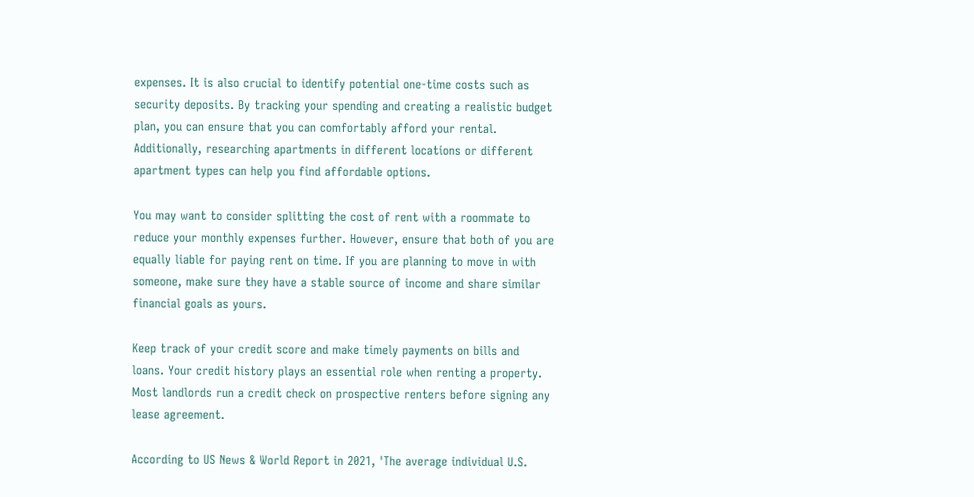expenses. It is also crucial to identify potential one-time costs such as security deposits. By tracking your spending and creating a realistic budget plan, you can ensure that you can comfortably afford your rental. Additionally, researching apartments in different locations or different apartment types can help you find affordable options.

You may want to consider splitting the cost of rent with a roommate to reduce your monthly expenses further. However, ensure that both of you are equally liable for paying rent on time. If you are planning to move in with someone, make sure they have a stable source of income and share similar financial goals as yours.

Keep track of your credit score and make timely payments on bills and loans. Your credit history plays an essential role when renting a property. Most landlords run a credit check on prospective renters before signing any lease agreement.

According to US News & World Report in 2021, 'The average individual U.S.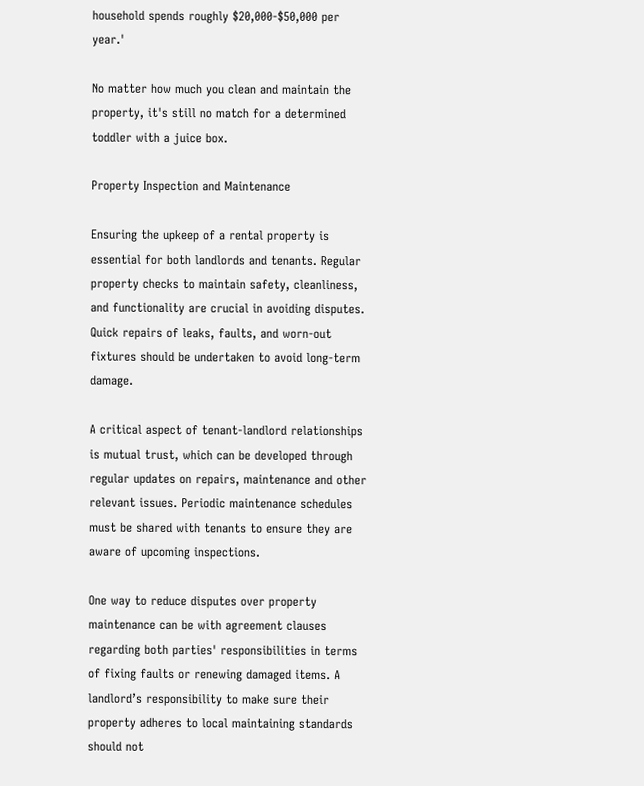household spends roughly $20,000-$50,000 per year.'

No matter how much you clean and maintain the property, it's still no match for a determined toddler with a juice box.

Property Inspection and Maintenance

Ensuring the upkeep of a rental property is essential for both landlords and tenants. Regular property checks to maintain safety, cleanliness, and functionality are crucial in avoiding disputes. Quick repairs of leaks, faults, and worn-out fixtures should be undertaken to avoid long-term damage.

A critical aspect of tenant-landlord relationships is mutual trust, which can be developed through regular updates on repairs, maintenance and other relevant issues. Periodic maintenance schedules must be shared with tenants to ensure they are aware of upcoming inspections.

One way to reduce disputes over property maintenance can be with agreement clauses regarding both parties' responsibilities in terms of fixing faults or renewing damaged items. A landlord’s responsibility to make sure their property adheres to local maintaining standards should not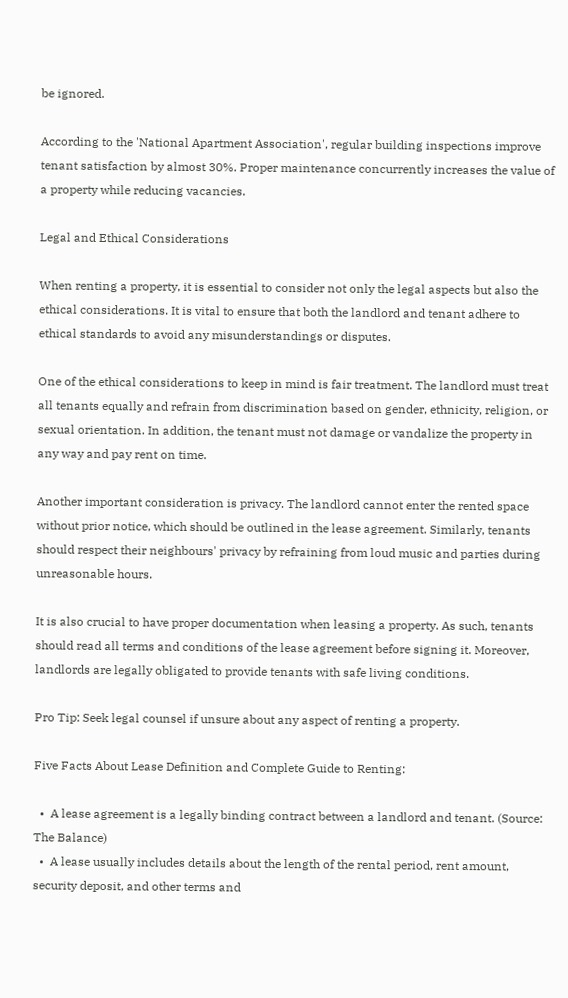be ignored.

According to the 'National Apartment Association', regular building inspections improve tenant satisfaction by almost 30%. Proper maintenance concurrently increases the value of a property while reducing vacancies.

Legal and Ethical Considerations

When renting a property, it is essential to consider not only the legal aspects but also the ethical considerations. It is vital to ensure that both the landlord and tenant adhere to ethical standards to avoid any misunderstandings or disputes.

One of the ethical considerations to keep in mind is fair treatment. The landlord must treat all tenants equally and refrain from discrimination based on gender, ethnicity, religion, or sexual orientation. In addition, the tenant must not damage or vandalize the property in any way and pay rent on time.

Another important consideration is privacy. The landlord cannot enter the rented space without prior notice, which should be outlined in the lease agreement. Similarly, tenants should respect their neighbours' privacy by refraining from loud music and parties during unreasonable hours.

It is also crucial to have proper documentation when leasing a property. As such, tenants should read all terms and conditions of the lease agreement before signing it. Moreover, landlords are legally obligated to provide tenants with safe living conditions.

Pro Tip: Seek legal counsel if unsure about any aspect of renting a property.

Five Facts About Lease Definition and Complete Guide to Renting:

  •  A lease agreement is a legally binding contract between a landlord and tenant. (Source: The Balance)
  •  A lease usually includes details about the length of the rental period, rent amount, security deposit, and other terms and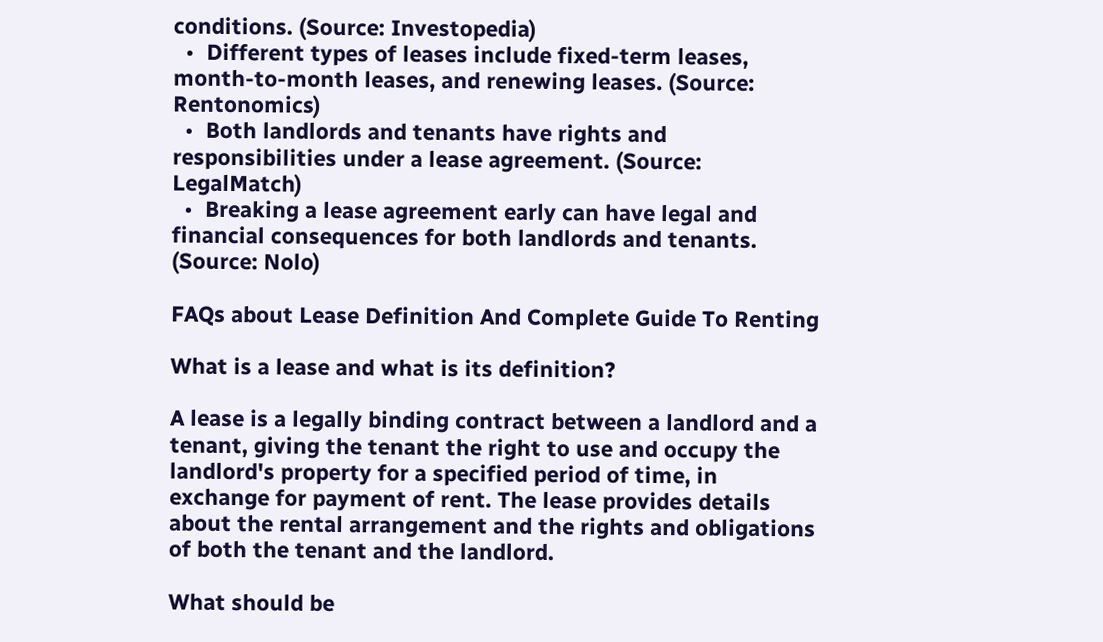conditions. (Source: Investopedia)
  •  Different types of leases include fixed-term leases, month-to-month leases, and renewing leases. (Source: Rentonomics)
  •  Both landlords and tenants have rights and responsibilities under a lease agreement. (Source: LegalMatch)
  •  Breaking a lease agreement early can have legal and financial consequences for both landlords and tenants. (Source: Nolo)

FAQs about Lease Definition And Complete Guide To Renting

What is a lease and what is its definition?

A lease is a legally binding contract between a landlord and a tenant, giving the tenant the right to use and occupy the landlord's property for a specified period of time, in exchange for payment of rent. The lease provides details about the rental arrangement and the rights and obligations of both the tenant and the landlord.

What should be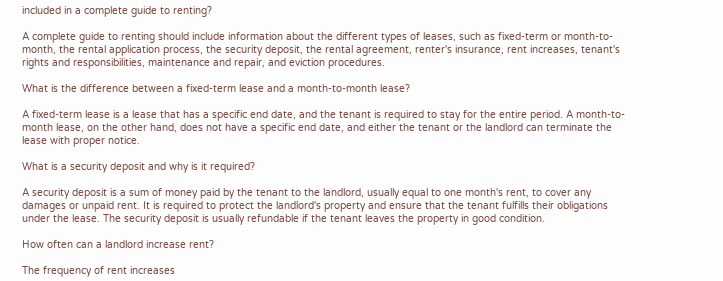included in a complete guide to renting?

A complete guide to renting should include information about the different types of leases, such as fixed-term or month-to-month, the rental application process, the security deposit, the rental agreement, renter's insurance, rent increases, tenant's rights and responsibilities, maintenance and repair, and eviction procedures.

What is the difference between a fixed-term lease and a month-to-month lease?

A fixed-term lease is a lease that has a specific end date, and the tenant is required to stay for the entire period. A month-to-month lease, on the other hand, does not have a specific end date, and either the tenant or the landlord can terminate the lease with proper notice.

What is a security deposit and why is it required?

A security deposit is a sum of money paid by the tenant to the landlord, usually equal to one month's rent, to cover any damages or unpaid rent. It is required to protect the landlord's property and ensure that the tenant fulfills their obligations under the lease. The security deposit is usually refundable if the tenant leaves the property in good condition.

How often can a landlord increase rent?

The frequency of rent increases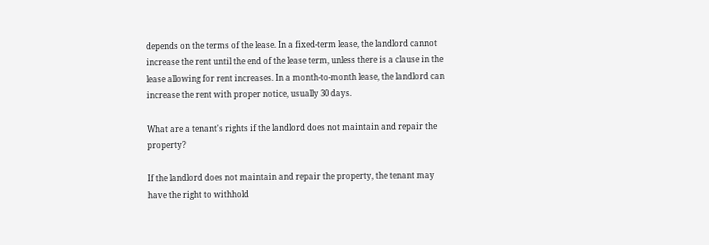depends on the terms of the lease. In a fixed-term lease, the landlord cannot increase the rent until the end of the lease term, unless there is a clause in the lease allowing for rent increases. In a month-to-month lease, the landlord can increase the rent with proper notice, usually 30 days.

What are a tenant's rights if the landlord does not maintain and repair the property?

If the landlord does not maintain and repair the property, the tenant may have the right to withhold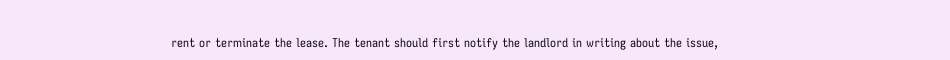rent or terminate the lease. The tenant should first notify the landlord in writing about the issue,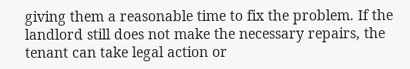giving them a reasonable time to fix the problem. If the landlord still does not make the necessary repairs, the tenant can take legal action or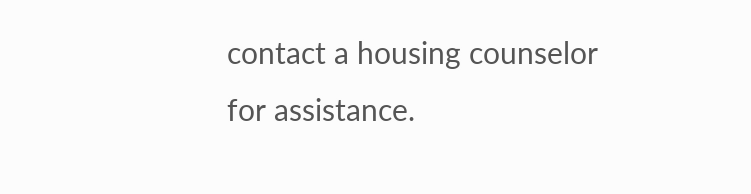contact a housing counselor for assistance.